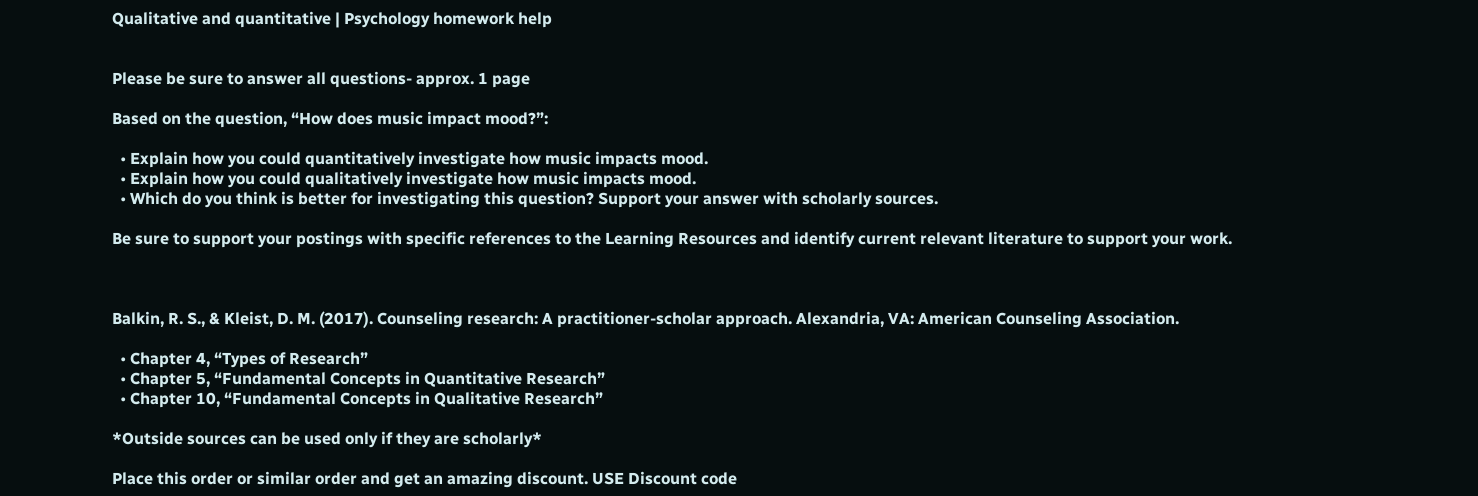Qualitative and quantitative | Psychology homework help


Please be sure to answer all questions- approx. 1 page

Based on the question, “How does music impact mood?”:

  • Explain how you could quantitatively investigate how music impacts mood.
  • Explain how you could qualitatively investigate how music impacts mood.
  • Which do you think is better for investigating this question? Support your answer with scholarly sources.

Be sure to support your postings with specific references to the Learning Resources and identify current relevant literature to support your work.



Balkin, R. S., & Kleist, D. M. (2017). Counseling research: A practitioner-scholar approach. Alexandria, VA: American Counseling Association.

  • Chapter 4, “Types of Research”
  • Chapter 5, “Fundamental Concepts in Quantitative Research”
  • Chapter 10, “Fundamental Concepts in Qualitative Research”

*Outside sources can be used only if they are scholarly*

Place this order or similar order and get an amazing discount. USE Discount code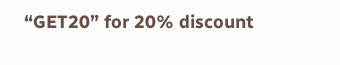“GET20” for 20% discount